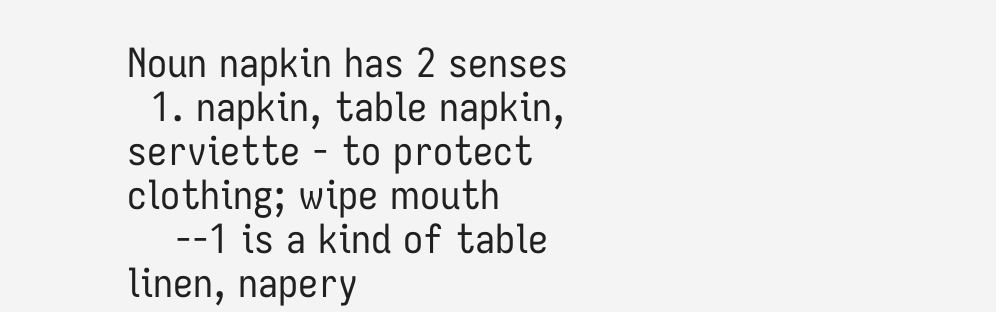Noun napkin has 2 senses
  1. napkin, table napkin, serviette - to protect clothing; wipe mouth
    --1 is a kind of table linen, napery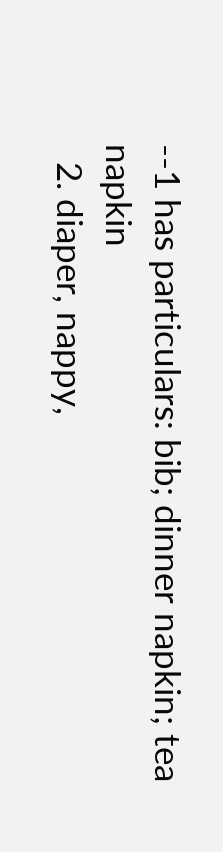--1 has particulars: bib; dinner napkin; tea napkin
  2. diaper, nappy,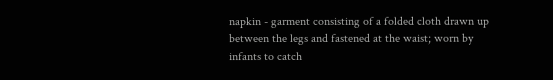napkin - garment consisting of a folded cloth drawn up between the legs and fastened at the waist; worn by infants to catch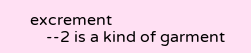excrement
    --2 is a kind of garment